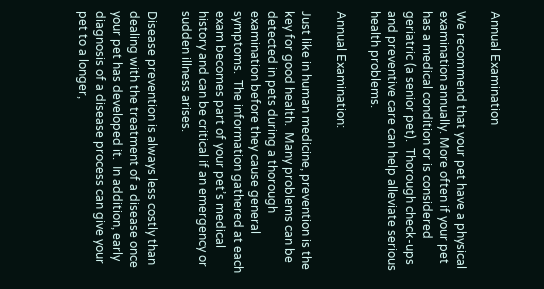Annual Examination

We recommend that your pet have a physical examination annually. More often if your pet has a medical condition or is considered geriatric (a senior pet).  Thorough check-ups and preventive care can help alleviate serious health problems.

Annual Examination:

Just like in human medicine, prevention is the key for good health.  Many problems can be detected in pets during a thorough examination before they cause general symptoms.  The information gathered at each exam becomes part of your pet’s medical history and can be critical if an emergency or sudden illness arises.

Disease prevention is always less costly than dealing with the treatment of a disease once your pet has developed it.  In addition, early diagnosis of a disease process can give your pet to a longer,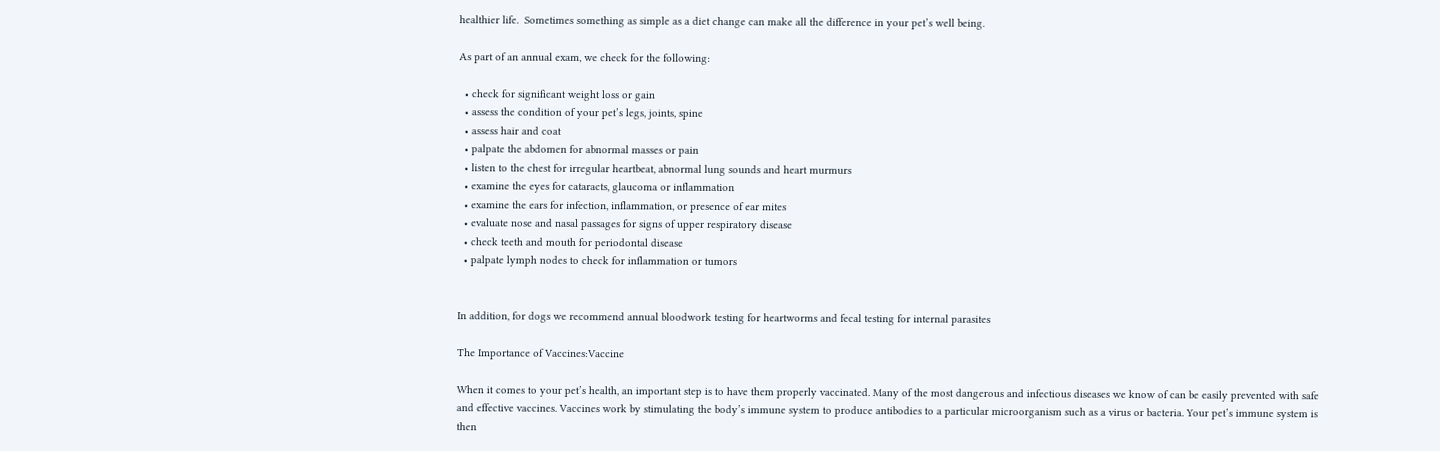healthier life.  Sometimes something as simple as a diet change can make all the difference in your pet’s well being.

As part of an annual exam, we check for the following:

  • check for significant weight loss or gain
  • assess the condition of your pet’s legs, joints, spine
  • assess hair and coat
  • palpate the abdomen for abnormal masses or pain
  • listen to the chest for irregular heartbeat, abnormal lung sounds and heart murmurs
  • examine the eyes for cataracts, glaucoma or inflammation
  • examine the ears for infection, inflammation, or presence of ear mites
  • evaluate nose and nasal passages for signs of upper respiratory disease
  • check teeth and mouth for periodontal disease
  • palpate lymph nodes to check for inflammation or tumors


In addition, for dogs we recommend annual bloodwork testing for heartworms and fecal testing for internal parasites

The Importance of Vaccines:Vaccine

When it comes to your pet’s health, an important step is to have them properly vaccinated. Many of the most dangerous and infectious diseases we know of can be easily prevented with safe and effective vaccines. Vaccines work by stimulating the body’s immune system to produce antibodies to a particular microorganism such as a virus or bacteria. Your pet’s immune system is then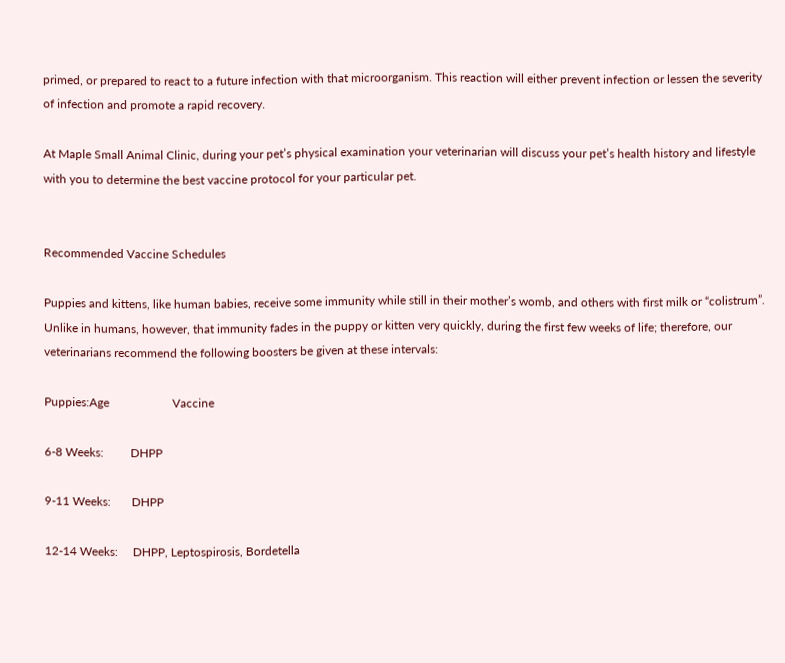primed, or prepared to react to a future infection with that microorganism. This reaction will either prevent infection or lessen the severity of infection and promote a rapid recovery.

At Maple Small Animal Clinic, during your pet’s physical examination your veterinarian will discuss your pet’s health history and lifestyle with you to determine the best vaccine protocol for your particular pet.


Recommended Vaccine Schedules

Puppies and kittens, like human babies, receive some immunity while still in their mother’s womb, and others with first milk or “colistrum”. Unlike in humans, however, that immunity fades in the puppy or kitten very quickly, during the first few weeks of life; therefore, our veterinarians recommend the following boosters be given at these intervals:

Puppies:Age                     Vaccine

6-8 Weeks:         DHPP

9-11 Weeks:       DHPP

12-14 Weeks:     DHPP, Leptospirosis, Bordetella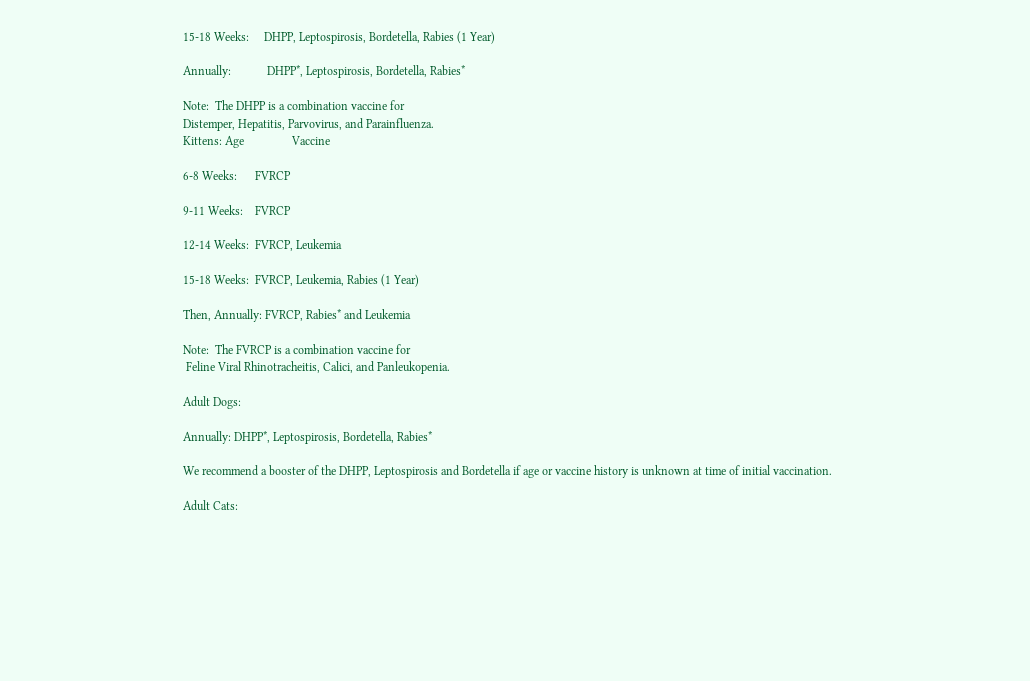15-18 Weeks:     DHPP, Leptospirosis, Bordetella, Rabies (1 Year)

Annually:            DHPP*, Leptospirosis, Bordetella, Rabies*

Note:  The DHPP is a combination vaccine for
Distemper, Hepatitis, Parvovirus, and Parainfluenza.
Kittens: Age                Vaccine

6-8 Weeks:      FVRCP

9-11 Weeks:    FVRCP

12-14 Weeks:  FVRCP, Leukemia

15-18 Weeks:  FVRCP, Leukemia, Rabies (1 Year)

Then, Annually: FVRCP, Rabies* and Leukemia

Note:  The FVRCP is a combination vaccine for
 Feline Viral Rhinotracheitis, Calici, and Panleukopenia.

Adult Dogs:

Annually: DHPP*, Leptospirosis, Bordetella, Rabies*

We recommend a booster of the DHPP, Leptospirosis and Bordetella if age or vaccine history is unknown at time of initial vaccination.

Adult Cats: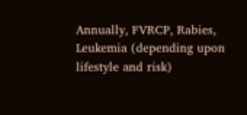Annually, FVRCP, Rabies, Leukemia (depending upon lifestyle and risk)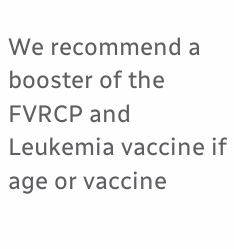We recommend a booster of the FVRCP and Leukemia vaccine if age or vaccine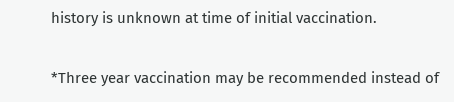history is unknown at time of initial vaccination.

*Three year vaccination may be recommended instead of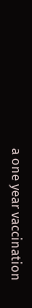a one year vaccination